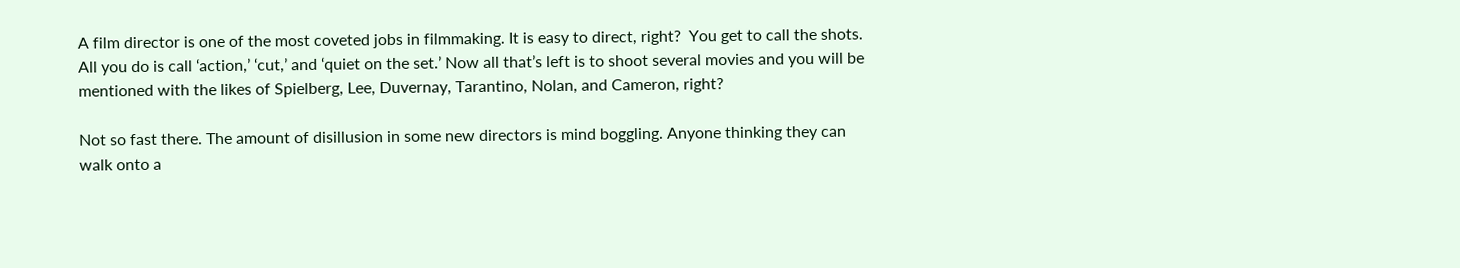A film director is one of the most coveted jobs in filmmaking. It is easy to direct, right?  You get to call the shots. All you do is call ‘action,’ ‘cut,’ and ‘quiet on the set.’ Now all that’s left is to shoot several movies and you will be mentioned with the likes of Spielberg, Lee, Duvernay, Tarantino, Nolan, and Cameron, right?

Not so fast there. The amount of disillusion in some new directors is mind boggling. Anyone thinking they can walk onto a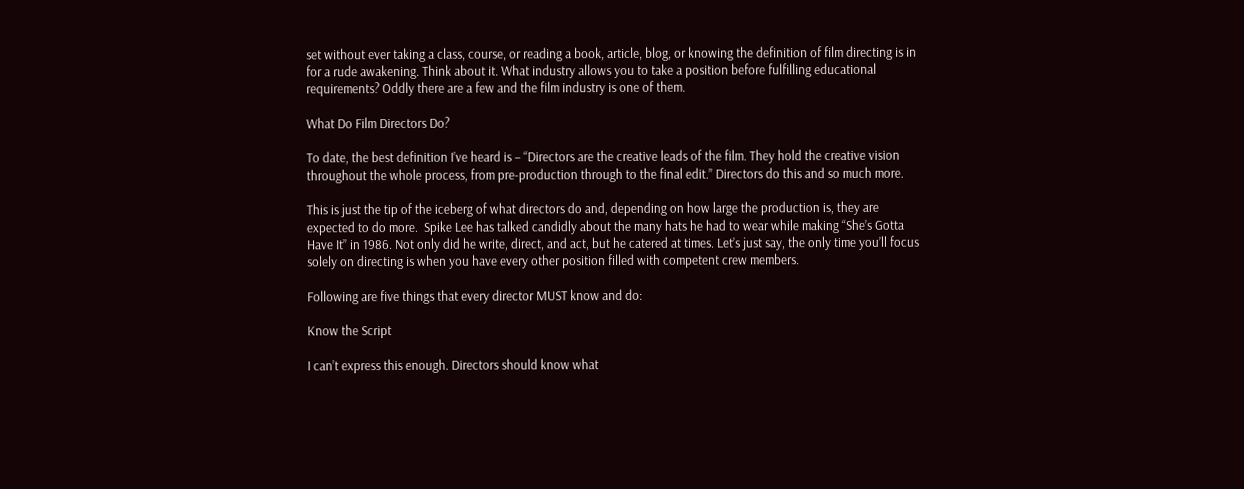set without ever taking a class, course, or reading a book, article, blog, or knowing the definition of film directing is in for a rude awakening. Think about it. What industry allows you to take a position before fulfilling educational requirements? Oddly there are a few and the film industry is one of them.

What Do Film Directors Do?

To date, the best definition I’ve heard is – “Directors are the creative leads of the film. They hold the creative vision throughout the whole process, from pre-production through to the final edit.” Directors do this and so much more.

This is just the tip of the iceberg of what directors do and, depending on how large the production is, they are expected to do more.  Spike Lee has talked candidly about the many hats he had to wear while making “She’s Gotta Have It” in 1986. Not only did he write, direct, and act, but he catered at times. Let’s just say, the only time you’ll focus solely on directing is when you have every other position filled with competent crew members.

Following are five things that every director MUST know and do:

Know the Script

I can’t express this enough. Directors should know what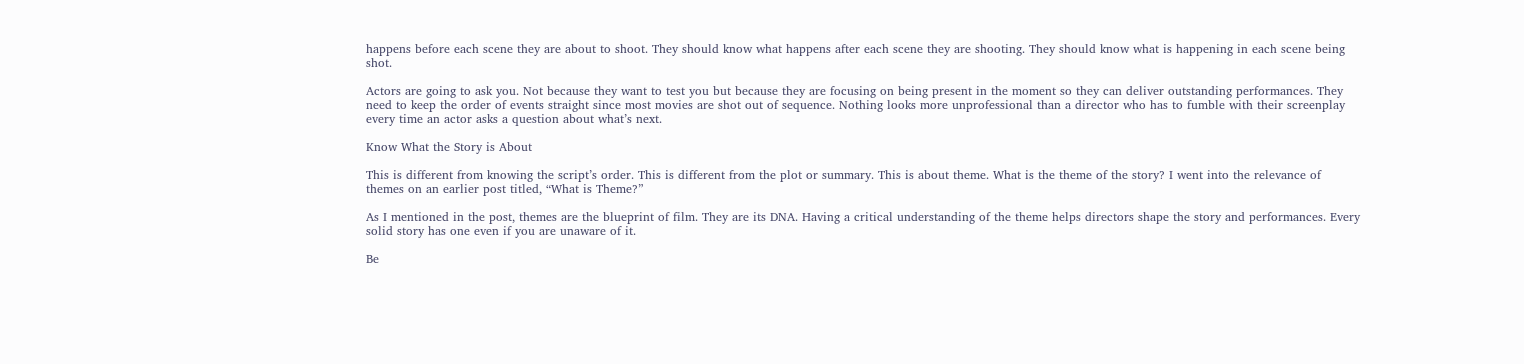happens before each scene they are about to shoot. They should know what happens after each scene they are shooting. They should know what is happening in each scene being shot.

Actors are going to ask you. Not because they want to test you but because they are focusing on being present in the moment so they can deliver outstanding performances. They need to keep the order of events straight since most movies are shot out of sequence. Nothing looks more unprofessional than a director who has to fumble with their screenplay every time an actor asks a question about what’s next.

Know What the Story is About

This is different from knowing the script’s order. This is different from the plot or summary. This is about theme. What is the theme of the story? I went into the relevance of themes on an earlier post titled, “What is Theme?”

As I mentioned in the post, themes are the blueprint of film. They are its DNA. Having a critical understanding of the theme helps directors shape the story and performances. Every solid story has one even if you are unaware of it.

Be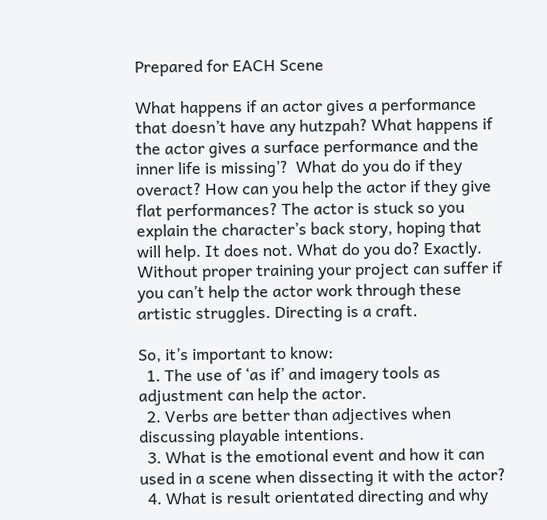Prepared for EACH Scene

What happens if an actor gives a performance that doesn’t have any hutzpah? What happens if the actor gives a surface performance and the inner life is missing’?  What do you do if they overact? How can you help the actor if they give flat performances? The actor is stuck so you explain the character’s back story, hoping that will help. It does not. What do you do? Exactly. Without proper training your project can suffer if you can’t help the actor work through these artistic struggles. Directing is a craft.

So, it’s important to know:
  1. The use of ‘as if’ and imagery tools as adjustment can help the actor.
  2. Verbs are better than adjectives when discussing playable intentions.
  3. What is the emotional event and how it can used in a scene when dissecting it with the actor?
  4. What is result orientated directing and why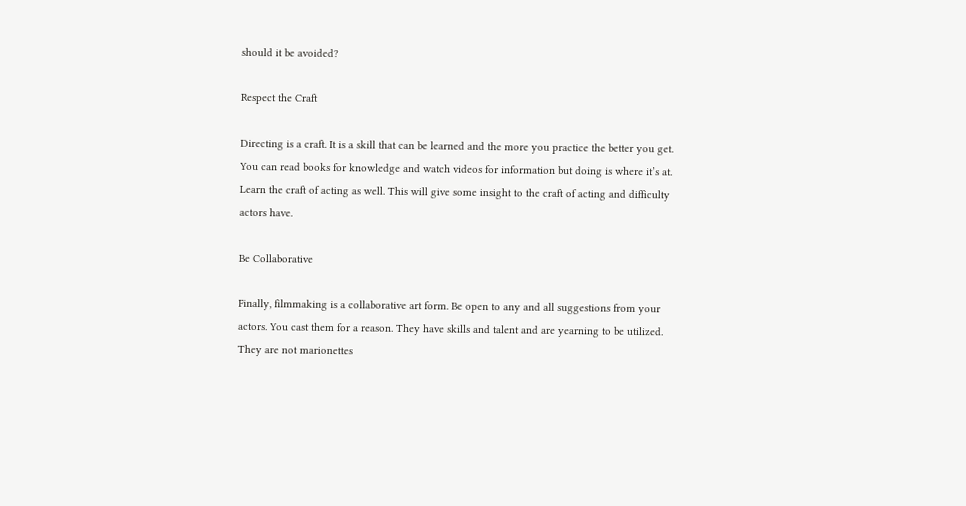should it be avoided?

Respect the Craft

Directing is a craft. It is a skill that can be learned and the more you practice the better you get. You can read books for knowledge and watch videos for information but doing is where it’s at. Learn the craft of acting as well. This will give some insight to the craft of acting and difficulty actors have.

Be Collaborative

Finally, filmmaking is a collaborative art form. Be open to any and all suggestions from your actors. You cast them for a reason. They have skills and talent and are yearning to be utilized. They are not marionettes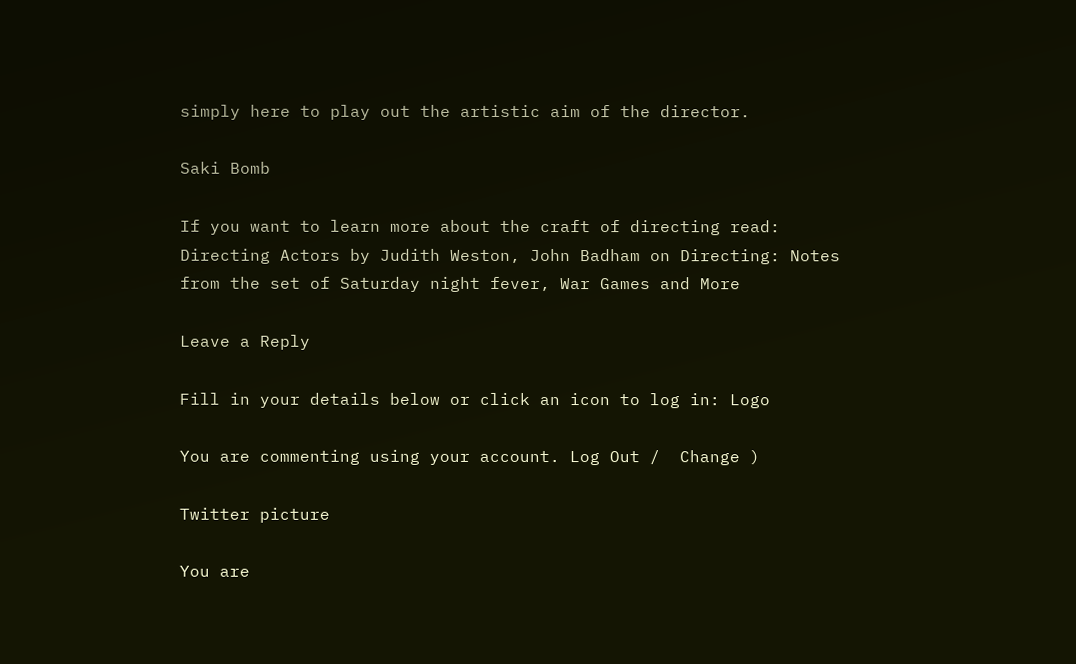simply here to play out the artistic aim of the director.

Saki Bomb

If you want to learn more about the craft of directing read: Directing Actors by Judith Weston, John Badham on Directing: Notes from the set of Saturday night fever, War Games and More

Leave a Reply

Fill in your details below or click an icon to log in: Logo

You are commenting using your account. Log Out /  Change )

Twitter picture

You are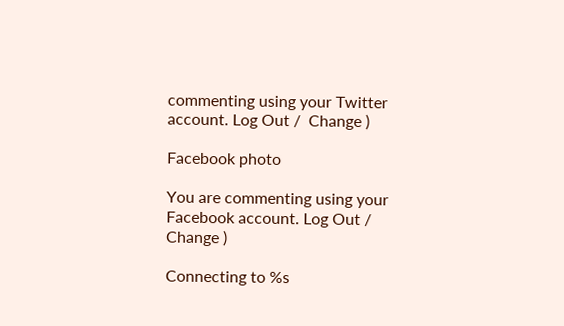commenting using your Twitter account. Log Out /  Change )

Facebook photo

You are commenting using your Facebook account. Log Out /  Change )

Connecting to %s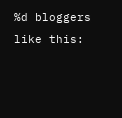%d bloggers like this: